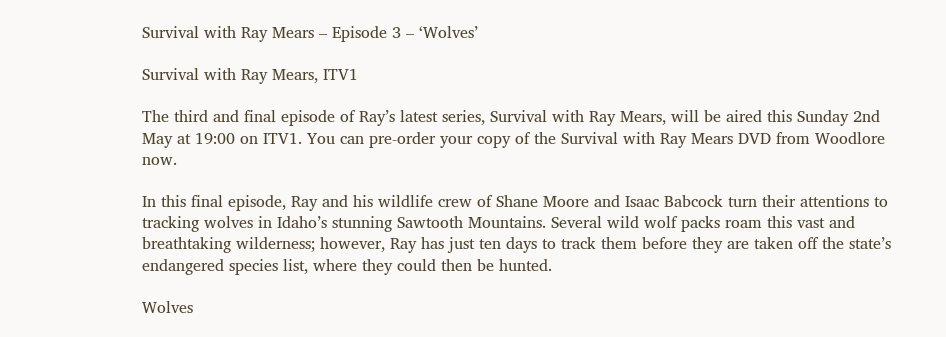Survival with Ray Mears – Episode 3 – ‘Wolves’

Survival with Ray Mears, ITV1

The third and final episode of Ray’s latest series, Survival with Ray Mears, will be aired this Sunday 2nd May at 19:00 on ITV1. You can pre-order your copy of the Survival with Ray Mears DVD from Woodlore now.

In this final episode, Ray and his wildlife crew of Shane Moore and Isaac Babcock turn their attentions to tracking wolves in Idaho’s stunning Sawtooth Mountains. Several wild wolf packs roam this vast and breathtaking wilderness; however, Ray has just ten days to track them before they are taken off the state’s endangered species list, where they could then be hunted.

Wolves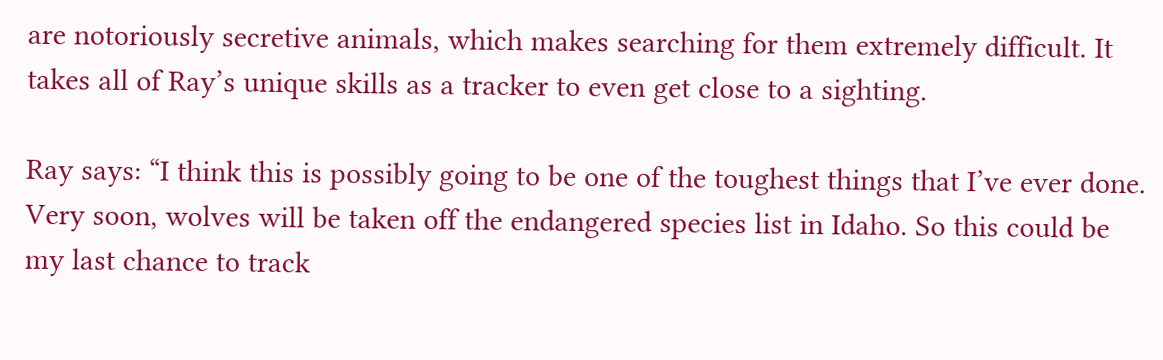are notoriously secretive animals, which makes searching for them extremely difficult. It takes all of Ray’s unique skills as a tracker to even get close to a sighting.

Ray says: “I think this is possibly going to be one of the toughest things that I’ve ever done. Very soon, wolves will be taken off the endangered species list in Idaho. So this could be my last chance to track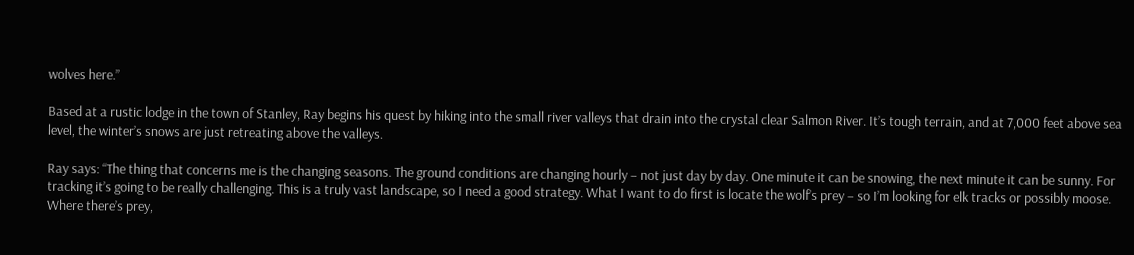wolves here.”

Based at a rustic lodge in the town of Stanley, Ray begins his quest by hiking into the small river valleys that drain into the crystal clear Salmon River. It’s tough terrain, and at 7,000 feet above sea level, the winter’s snows are just retreating above the valleys.

Ray says: “The thing that concerns me is the changing seasons. The ground conditions are changing hourly – not just day by day. One minute it can be snowing, the next minute it can be sunny. For tracking it’s going to be really challenging. This is a truly vast landscape, so I need a good strategy. What I want to do first is locate the wolf’s prey – so I’m looking for elk tracks or possibly moose. Where there’s prey,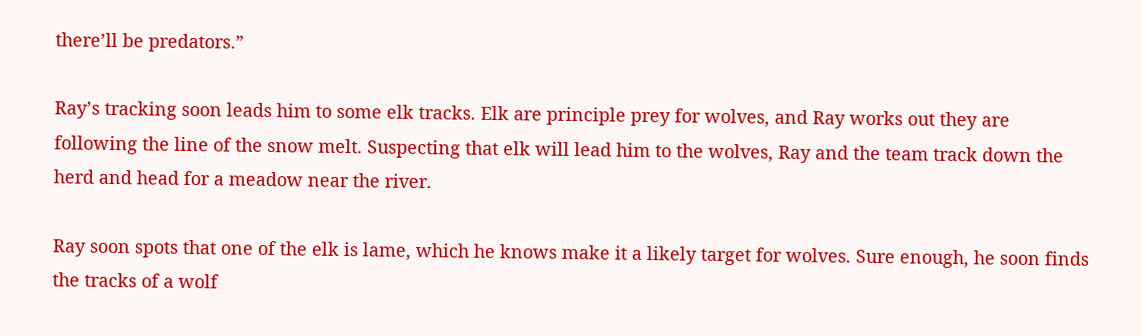there’ll be predators.”

Ray’s tracking soon leads him to some elk tracks. Elk are principle prey for wolves, and Ray works out they are following the line of the snow melt. Suspecting that elk will lead him to the wolves, Ray and the team track down the herd and head for a meadow near the river.

Ray soon spots that one of the elk is lame, which he knows make it a likely target for wolves. Sure enough, he soon finds the tracks of a wolf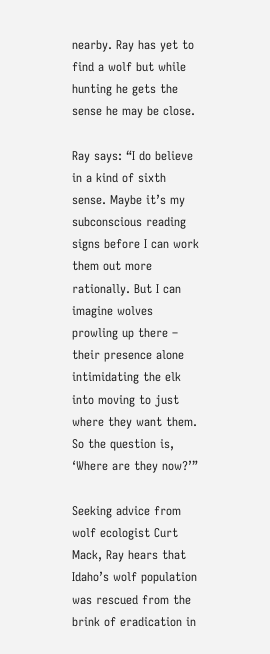nearby. Ray has yet to find a wolf but while hunting he gets the sense he may be close.

Ray says: “I do believe in a kind of sixth sense. Maybe it’s my subconscious reading signs before I can work them out more rationally. But I can imagine wolves prowling up there – their presence alone intimidating the elk into moving to just where they want them. So the question is, ‘Where are they now?’”

Seeking advice from wolf ecologist Curt Mack, Ray hears that Idaho’s wolf population was rescued from the brink of eradication in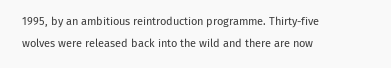1995, by an ambitious reintroduction programme. Thirty-five wolves were released back into the wild and there are now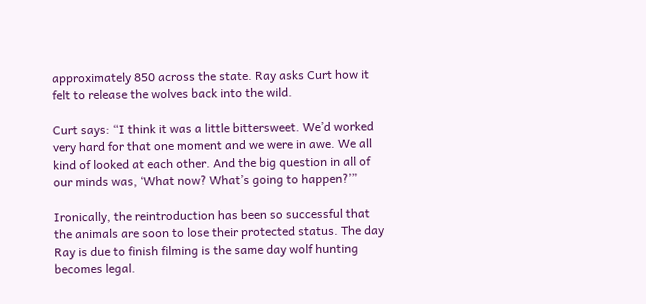approximately 850 across the state. Ray asks Curt how it felt to release the wolves back into the wild.

Curt says: “I think it was a little bittersweet. We’d worked very hard for that one moment and we were in awe. We all kind of looked at each other. And the big question in all of our minds was, ‘What now? What’s going to happen?’”

Ironically, the reintroduction has been so successful that the animals are soon to lose their protected status. The day Ray is due to finish filming is the same day wolf hunting becomes legal.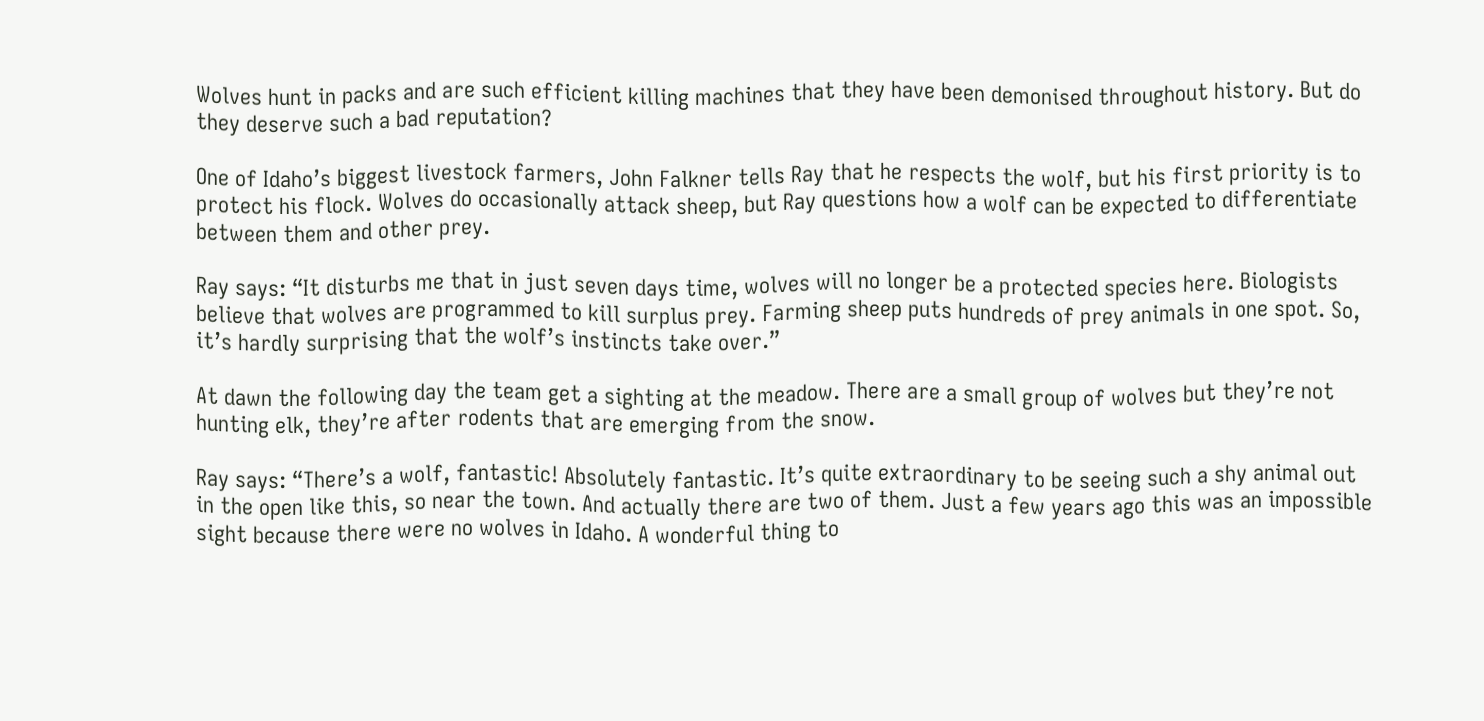Wolves hunt in packs and are such efficient killing machines that they have been demonised throughout history. But do they deserve such a bad reputation?

One of Idaho’s biggest livestock farmers, John Falkner tells Ray that he respects the wolf, but his first priority is to protect his flock. Wolves do occasionally attack sheep, but Ray questions how a wolf can be expected to differentiate between them and other prey.

Ray says: “It disturbs me that in just seven days time, wolves will no longer be a protected species here. Biologists believe that wolves are programmed to kill surplus prey. Farming sheep puts hundreds of prey animals in one spot. So, it’s hardly surprising that the wolf’s instincts take over.”

At dawn the following day the team get a sighting at the meadow. There are a small group of wolves but they’re not hunting elk, they’re after rodents that are emerging from the snow.

Ray says: “There’s a wolf, fantastic! Absolutely fantastic. It’s quite extraordinary to be seeing such a shy animal out in the open like this, so near the town. And actually there are two of them. Just a few years ago this was an impossible sight because there were no wolves in Idaho. A wonderful thing to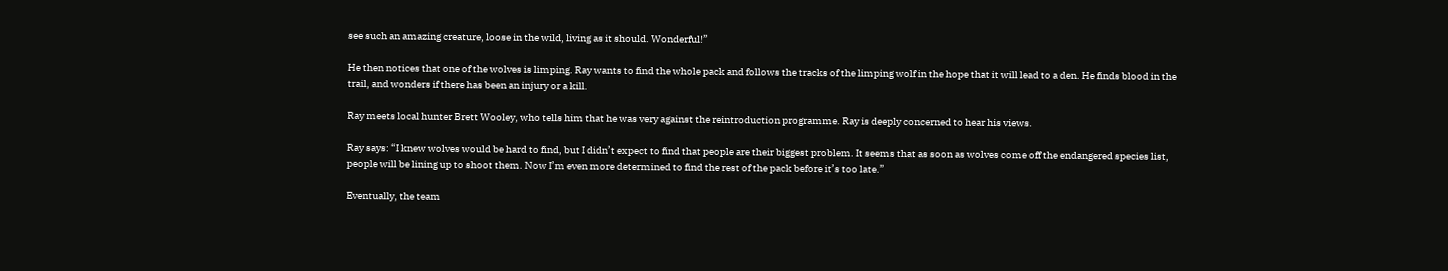see such an amazing creature, loose in the wild, living as it should. Wonderful!”

He then notices that one of the wolves is limping. Ray wants to find the whole pack and follows the tracks of the limping wolf in the hope that it will lead to a den. He finds blood in the trail, and wonders if there has been an injury or a kill.

Ray meets local hunter Brett Wooley, who tells him that he was very against the reintroduction programme. Ray is deeply concerned to hear his views.

Ray says: “I knew wolves would be hard to find, but I didn’t expect to find that people are their biggest problem. It seems that as soon as wolves come off the endangered species list, people will be lining up to shoot them. Now I’m even more determined to find the rest of the pack before it’s too late.”

Eventually, the team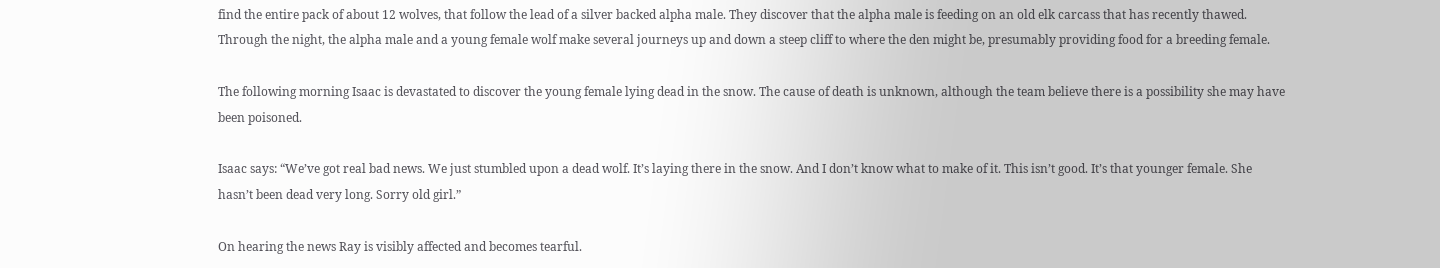find the entire pack of about 12 wolves, that follow the lead of a silver backed alpha male. They discover that the alpha male is feeding on an old elk carcass that has recently thawed. Through the night, the alpha male and a young female wolf make several journeys up and down a steep cliff to where the den might be, presumably providing food for a breeding female.

The following morning Isaac is devastated to discover the young female lying dead in the snow. The cause of death is unknown, although the team believe there is a possibility she may have been poisoned.

Isaac says: “We’ve got real bad news. We just stumbled upon a dead wolf. It’s laying there in the snow. And I don’t know what to make of it. This isn’t good. It’s that younger female. She hasn’t been dead very long. Sorry old girl.”

On hearing the news Ray is visibly affected and becomes tearful.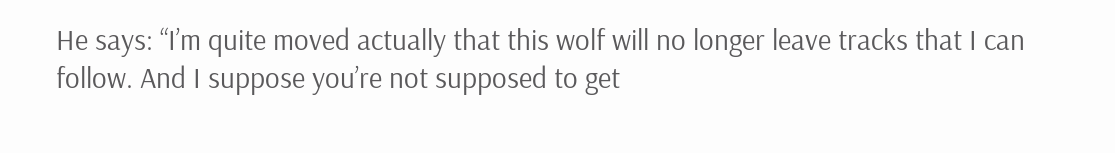He says: “I’m quite moved actually that this wolf will no longer leave tracks that I can follow. And I suppose you’re not supposed to get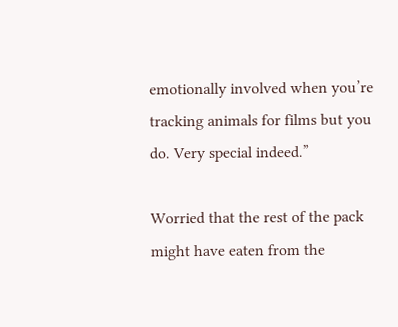emotionally involved when you’re tracking animals for films but you do. Very special indeed.”

Worried that the rest of the pack might have eaten from the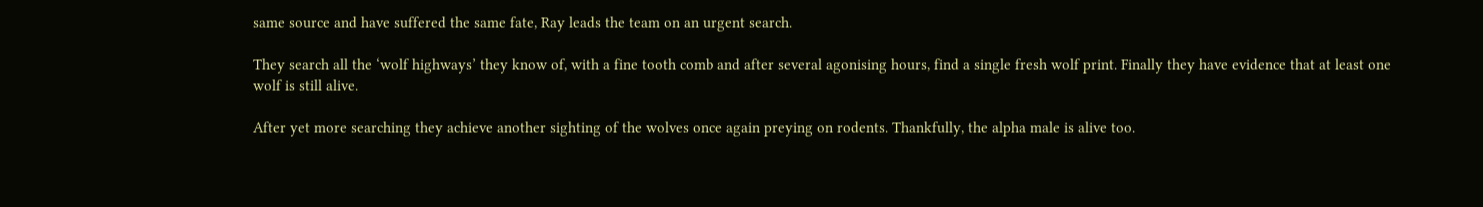same source and have suffered the same fate, Ray leads the team on an urgent search.

They search all the ‘wolf highways’ they know of, with a fine tooth comb and after several agonising hours, find a single fresh wolf print. Finally they have evidence that at least one wolf is still alive.

After yet more searching they achieve another sighting of the wolves once again preying on rodents. Thankfully, the alpha male is alive too.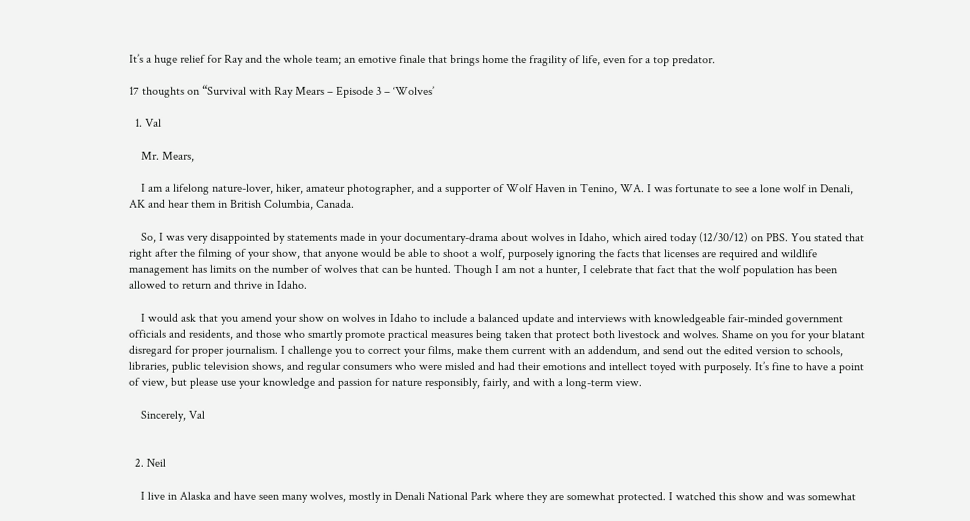It’s a huge relief for Ray and the whole team; an emotive finale that brings home the fragility of life, even for a top predator.

17 thoughts on “Survival with Ray Mears – Episode 3 – ‘Wolves’

  1. Val

    Mr. Mears,

    I am a lifelong nature-lover, hiker, amateur photographer, and a supporter of Wolf Haven in Tenino, WA. I was fortunate to see a lone wolf in Denali, AK and hear them in British Columbia, Canada.

    So, I was very disappointed by statements made in your documentary-drama about wolves in Idaho, which aired today (12/30/12) on PBS. You stated that right after the filming of your show, that anyone would be able to shoot a wolf, purposely ignoring the facts that licenses are required and wildlife management has limits on the number of wolves that can be hunted. Though I am not a hunter, I celebrate that fact that the wolf population has been allowed to return and thrive in Idaho.

    I would ask that you amend your show on wolves in Idaho to include a balanced update and interviews with knowledgeable fair-minded government officials and residents, and those who smartly promote practical measures being taken that protect both livestock and wolves. Shame on you for your blatant disregard for proper journalism. I challenge you to correct your films, make them current with an addendum, and send out the edited version to schools, libraries, public television shows, and regular consumers who were misled and had their emotions and intellect toyed with purposely. It’s fine to have a point of view, but please use your knowledge and passion for nature responsibly, fairly, and with a long-term view.

    Sincerely, Val


  2. Neil

    I live in Alaska and have seen many wolves, mostly in Denali National Park where they are somewhat protected. I watched this show and was somewhat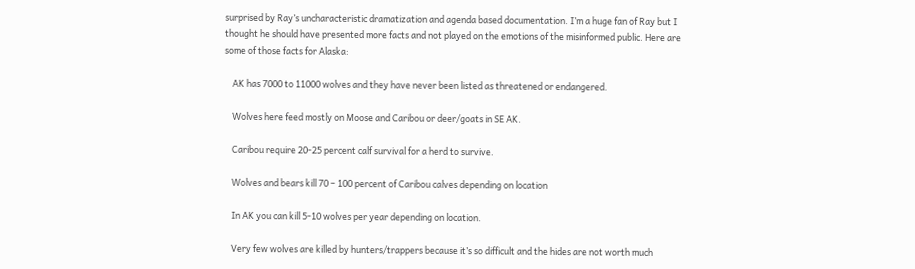surprised by Ray’s uncharacteristic dramatization and agenda based documentation. I’m a huge fan of Ray but I thought he should have presented more facts and not played on the emotions of the misinformed public. Here are some of those facts for Alaska:

    AK has 7000 to 11000 wolves and they have never been listed as threatened or endangered.

    Wolves here feed mostly on Moose and Caribou or deer/goats in SE AK.

    Caribou require 20-25 percent calf survival for a herd to survive.

    Wolves and bears kill 70 – 100 percent of Caribou calves depending on location

    In AK you can kill 5-10 wolves per year depending on location.

    Very few wolves are killed by hunters/trappers because it’s so difficult and the hides are not worth much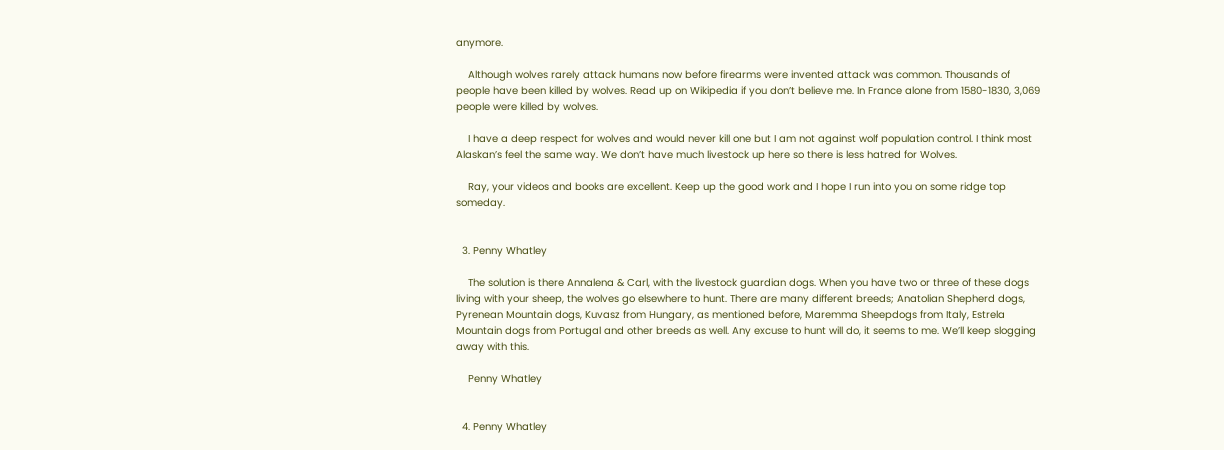anymore.

    Although wolves rarely attack humans now before firearms were invented attack was common. Thousands of people have been killed by wolves. Read up on Wikipedia if you don’t believe me. In France alone from 1580-1830, 3,069 people were killed by wolves.

    I have a deep respect for wolves and would never kill one but I am not against wolf population control. I think most Alaskan’s feel the same way. We don’t have much livestock up here so there is less hatred for Wolves.

    Ray, your videos and books are excellent. Keep up the good work and I hope I run into you on some ridge top someday.


  3. Penny Whatley

    The solution is there Annalena & Carl, with the livestock guardian dogs. When you have two or three of these dogs living with your sheep, the wolves go elsewhere to hunt. There are many different breeds; Anatolian Shepherd dogs, Pyrenean Mountain dogs, Kuvasz from Hungary, as mentioned before, Maremma Sheepdogs from Italy, Estrela Mountain dogs from Portugal and other breeds as well. Any excuse to hunt will do, it seems to me. We’ll keep slogging away with this.

    Penny Whatley


  4. Penny Whatley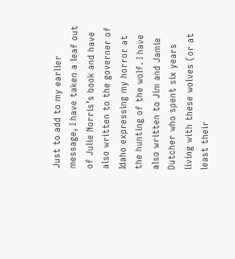Just to add to my earlier message, I have taken a leaf out of Julie Norris’s book and have also written to the governer of Idaho expressing my horror at the hunting of the wolf. I have also written to Jim and Jamie Dutcher who spent six years living with these wolves (or at least their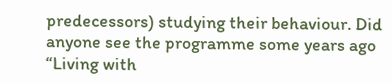predecessors) studying their behaviour. Did anyone see the programme some years ago “Living with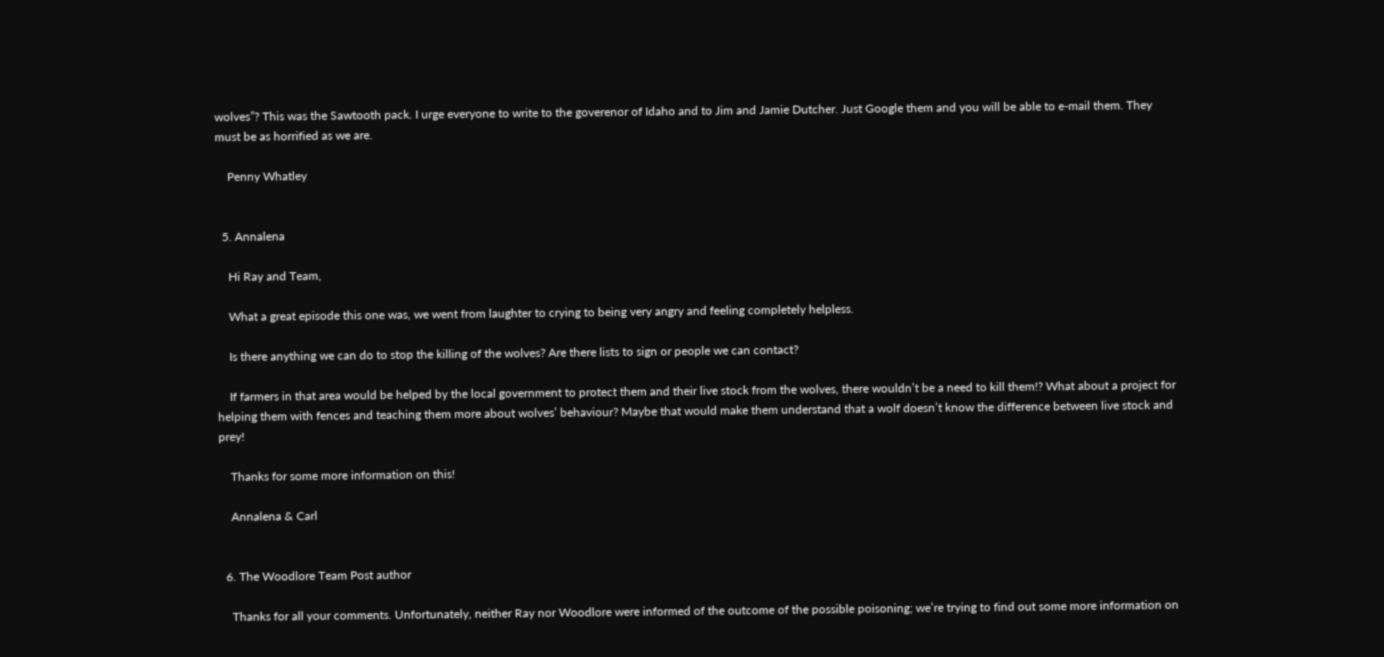wolves”? This was the Sawtooth pack. I urge everyone to write to the goverenor of Idaho and to Jim and Jamie Dutcher. Just Google them and you will be able to e-mail them. They must be as horrified as we are.

    Penny Whatley


  5. Annalena

    Hi Ray and Team,

    What a great episode this one was, we went from laughter to crying to being very angry and feeling completely helpless.

    Is there anything we can do to stop the killing of the wolves? Are there lists to sign or people we can contact?

    If farmers in that area would be helped by the local government to protect them and their live stock from the wolves, there wouldn’t be a need to kill them!? What about a project for helping them with fences and teaching them more about wolves’ behaviour? Maybe that would make them understand that a wolf doesn’t know the difference between live stock and prey!

    Thanks for some more information on this!

    Annalena & Carl


  6. The Woodlore Team Post author

    Thanks for all your comments. Unfortunately, neither Ray nor Woodlore were informed of the outcome of the possible poisoning; we’re trying to find out some more information on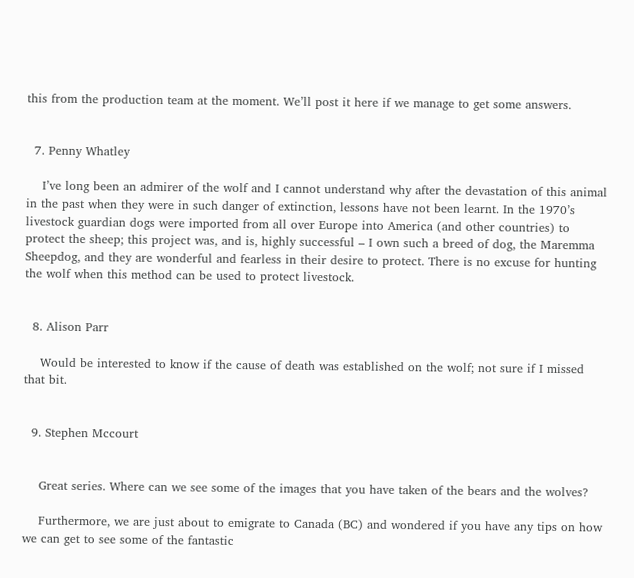this from the production team at the moment. We’ll post it here if we manage to get some answers.


  7. Penny Whatley

    I’ve long been an admirer of the wolf and I cannot understand why after the devastation of this animal in the past when they were in such danger of extinction, lessons have not been learnt. In the 1970’s livestock guardian dogs were imported from all over Europe into America (and other countries) to protect the sheep; this project was, and is, highly successful – I own such a breed of dog, the Maremma Sheepdog, and they are wonderful and fearless in their desire to protect. There is no excuse for hunting the wolf when this method can be used to protect livestock.


  8. Alison Parr

    Would be interested to know if the cause of death was established on the wolf; not sure if I missed that bit.


  9. Stephen Mccourt


    Great series. Where can we see some of the images that you have taken of the bears and the wolves?

    Furthermore, we are just about to emigrate to Canada (BC) and wondered if you have any tips on how we can get to see some of the fantastic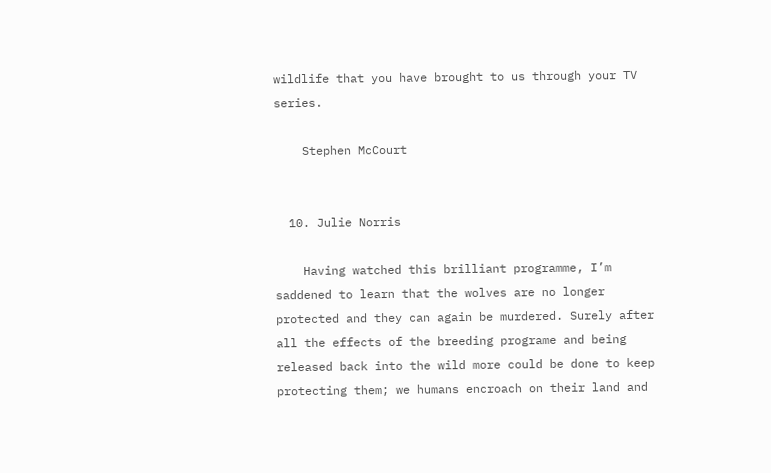wildlife that you have brought to us through your TV series.

    Stephen McCourt


  10. Julie Norris

    Having watched this brilliant programme, I’m saddened to learn that the wolves are no longer protected and they can again be murdered. Surely after all the effects of the breeding programe and being released back into the wild more could be done to keep protecting them; we humans encroach on their land and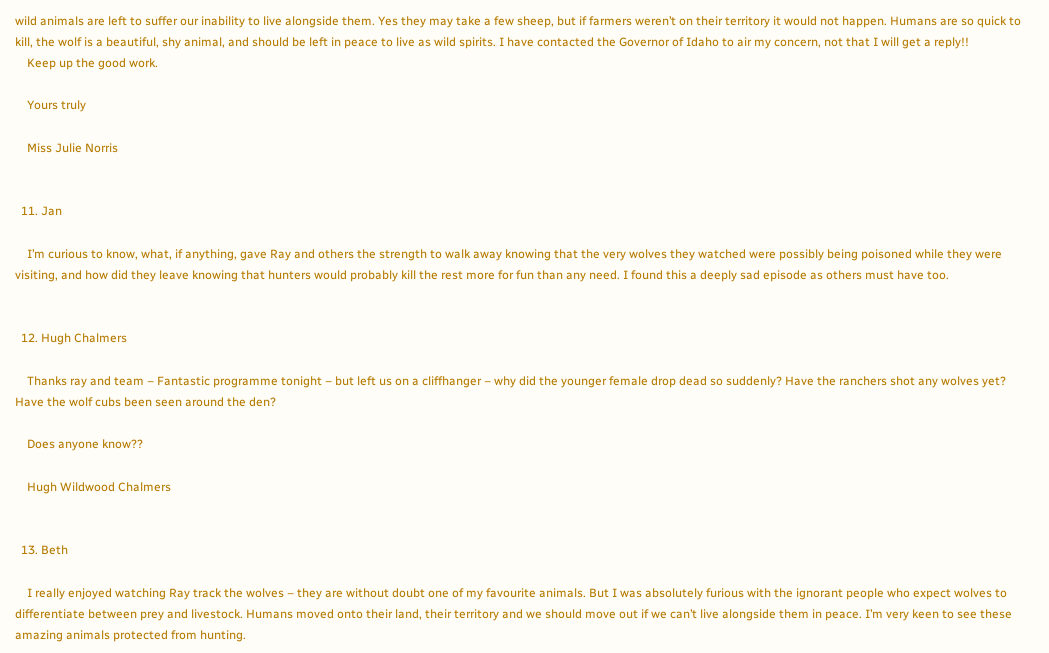wild animals are left to suffer our inability to live alongside them. Yes they may take a few sheep, but if farmers weren’t on their territory it would not happen. Humans are so quick to kill, the wolf is a beautiful, shy animal, and should be left in peace to live as wild spirits. I have contacted the Governor of Idaho to air my concern, not that I will get a reply!!
    Keep up the good work.

    Yours truly

    Miss Julie Norris


  11. Jan

    I’m curious to know, what, if anything, gave Ray and others the strength to walk away knowing that the very wolves they watched were possibly being poisoned while they were visiting, and how did they leave knowing that hunters would probably kill the rest more for fun than any need. I found this a deeply sad episode as others must have too.


  12. Hugh Chalmers

    Thanks ray and team – Fantastic programme tonight – but left us on a cliffhanger – why did the younger female drop dead so suddenly? Have the ranchers shot any wolves yet? Have the wolf cubs been seen around the den?

    Does anyone know??

    Hugh Wildwood Chalmers


  13. Beth

    I really enjoyed watching Ray track the wolves – they are without doubt one of my favourite animals. But I was absolutely furious with the ignorant people who expect wolves to differentiate between prey and livestock. Humans moved onto their land, their territory and we should move out if we can’t live alongside them in peace. I’m very keen to see these amazing animals protected from hunting.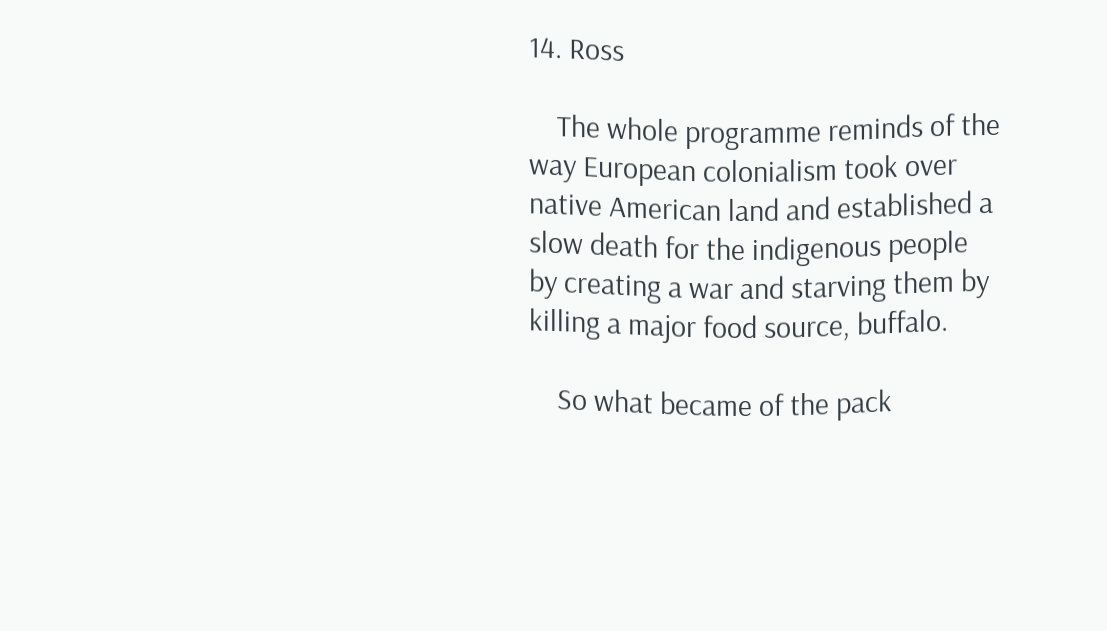14. Ross

    The whole programme reminds of the way European colonialism took over native American land and established a slow death for the indigenous people by creating a war and starving them by killing a major food source, buffalo.

    So what became of the pack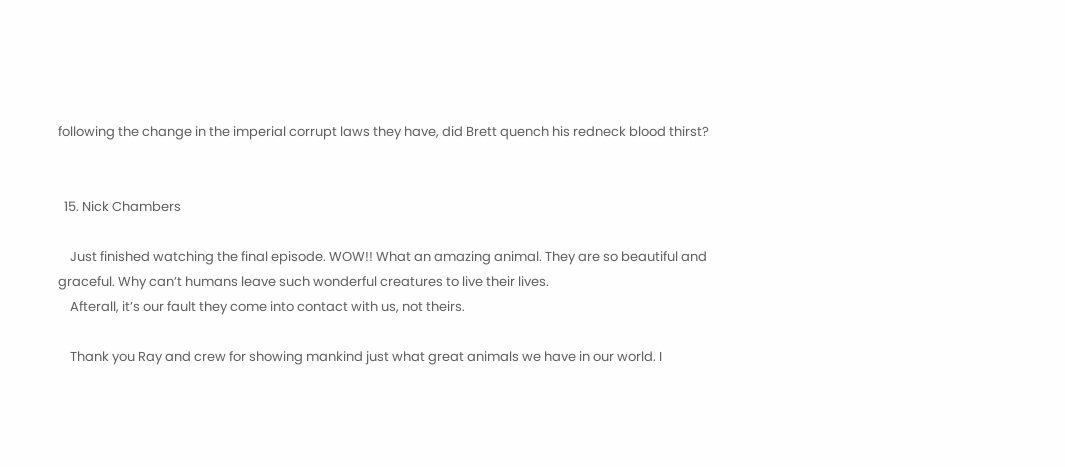following the change in the imperial corrupt laws they have, did Brett quench his redneck blood thirst?


  15. Nick Chambers

    Just finished watching the final episode. WOW!! What an amazing animal. They are so beautiful and graceful. Why can’t humans leave such wonderful creatures to live their lives.
    Afterall, it’s our fault they come into contact with us, not theirs.

    Thank you Ray and crew for showing mankind just what great animals we have in our world. I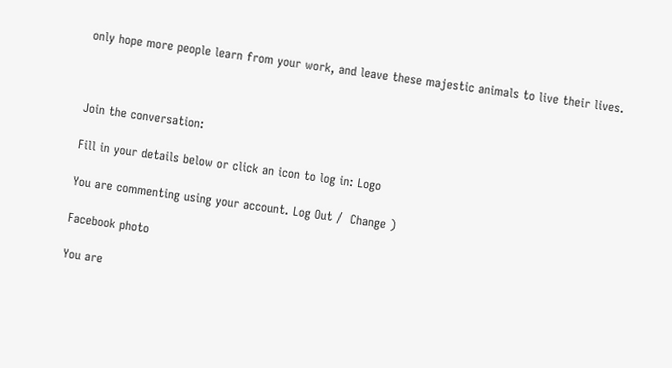only hope more people learn from your work, and leave these majestic animals to live their lives.



Join the conversation:

Fill in your details below or click an icon to log in: Logo

You are commenting using your account. Log Out /  Change )

Facebook photo

You are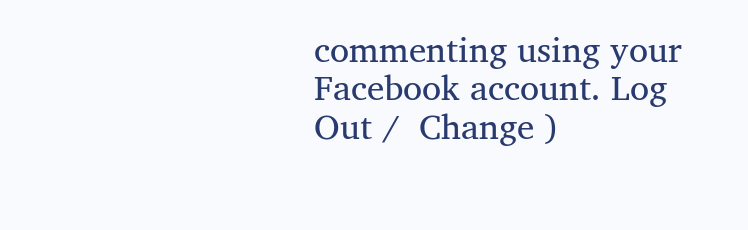commenting using your Facebook account. Log Out /  Change )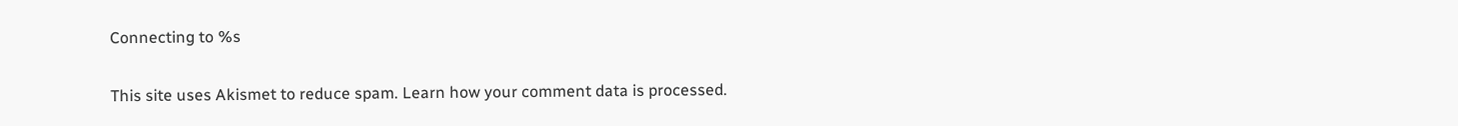Connecting to %s

This site uses Akismet to reduce spam. Learn how your comment data is processed.